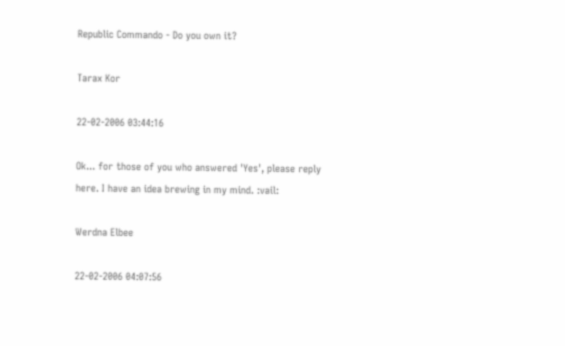Republic Commando - Do you own it?

Tarax Kor

22-02-2006 03:44:16

Ok... for those of you who answered 'Yes', please reply here. I have an idea brewing in my mind. :vail:

Werdna Elbee

22-02-2006 04:07:56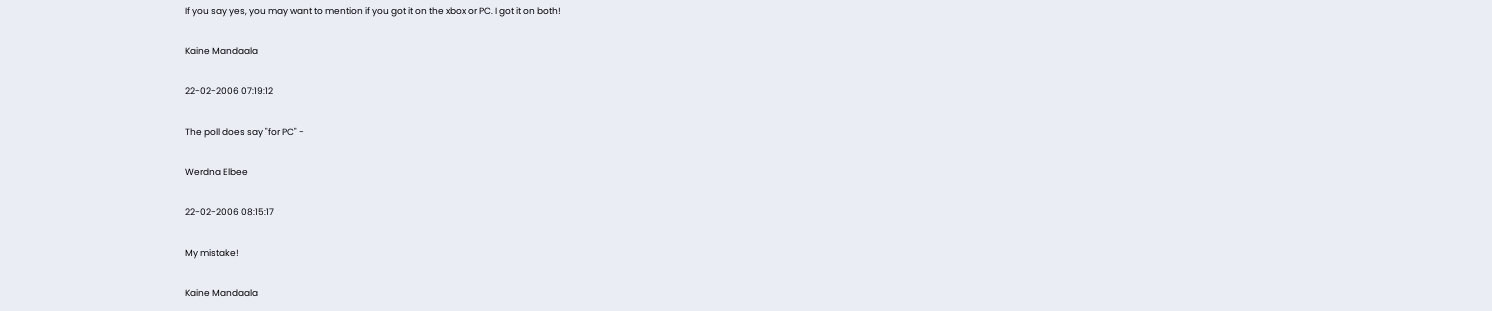If you say yes, you may want to mention if you got it on the xbox or PC. I got it on both!

Kaine Mandaala

22-02-2006 07:19:12

The poll does say "for PC" -

Werdna Elbee

22-02-2006 08:15:17

My mistake!

Kaine Mandaala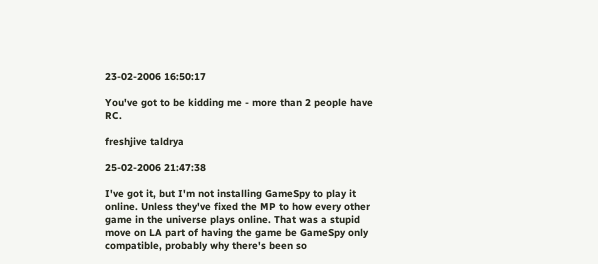23-02-2006 16:50:17

You've got to be kidding me - more than 2 people have RC.

freshjive taldrya

25-02-2006 21:47:38

I've got it, but I'm not installing GameSpy to play it online. Unless they've fixed the MP to how every other game in the universe plays online. That was a stupid move on LA part of having the game be GameSpy only compatible, probably why there's been so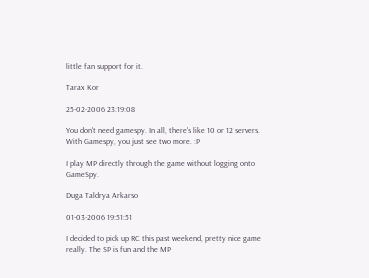little fan support for it.

Tarax Kor

25-02-2006 23:19:08

You don't need gamespy. In all, there's like 10 or 12 servers. With Gamespy, you just see two more. :P

I play MP directly through the game without logging onto GameSpy.

Duga Taldrya Arkarso

01-03-2006 19:51:51

I decided to pick up RC this past weekend, pretty nice game really. The SP is fun and the MP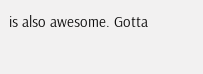is also awesome. Gotta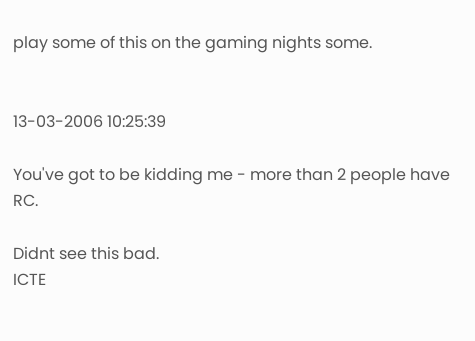play some of this on the gaming nights some.


13-03-2006 10:25:39

You've got to be kidding me - more than 2 people have RC.

Didnt see this bad.
ICTE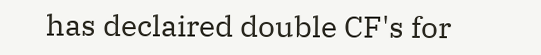has declaired double CF's for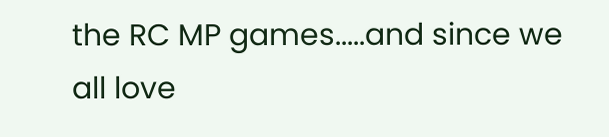the RC MP games.....and since we all love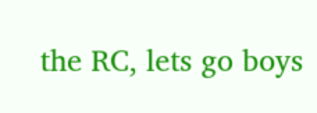the RC, lets go boys